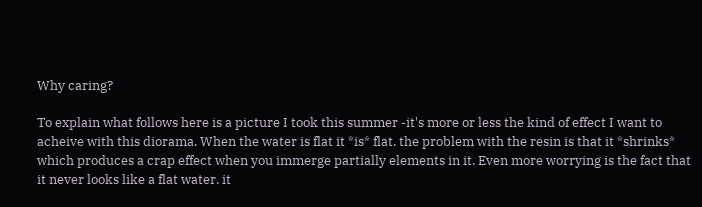Why caring?

To explain what follows here is a picture I took this summer -it's more or less the kind of effect I want to acheive with this diorama. When the water is flat it *is* flat. the problem with the resin is that it *shrinks* which produces a crap effect when you immerge partially elements in it. Even more worrying is the fact that it never looks like a flat water. it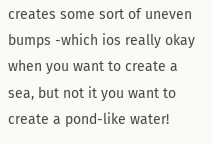creates some sort of uneven bumps -which ios really okay when you want to create a sea, but not it you want to create a pond-like water!